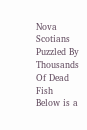Nova Scotians Puzzled By Thousands Of Dead Fish
Below is a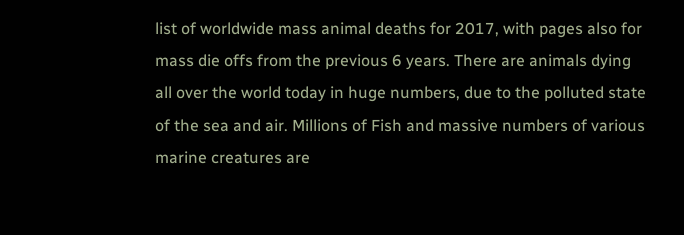list of worldwide mass animal deaths for 2017, with pages also for mass die offs from the previous 6 years. There are animals dying all over the world today in huge numbers, due to the polluted state of the sea and air. Millions of Fish and massive numbers of various marine creatures are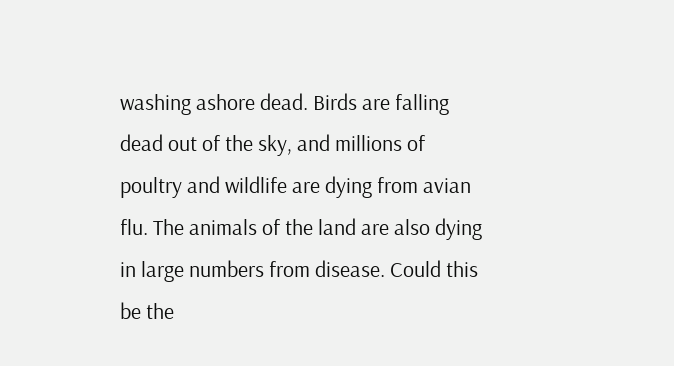washing ashore dead. Birds are falling dead out of the sky, and millions of poultry and wildlife are dying from avian flu. The animals of the land are also dying in large numbers from disease. Could this be the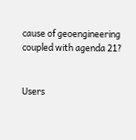cause of geoengineering coupled with agenda 21?


Users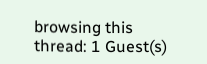browsing this thread: 1 Guest(s)